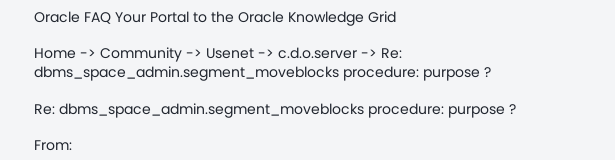Oracle FAQ Your Portal to the Oracle Knowledge Grid

Home -> Community -> Usenet -> c.d.o.server -> Re: dbms_space_admin.segment_moveblocks procedure: purpose ?

Re: dbms_space_admin.segment_moveblocks procedure: purpose ?

From: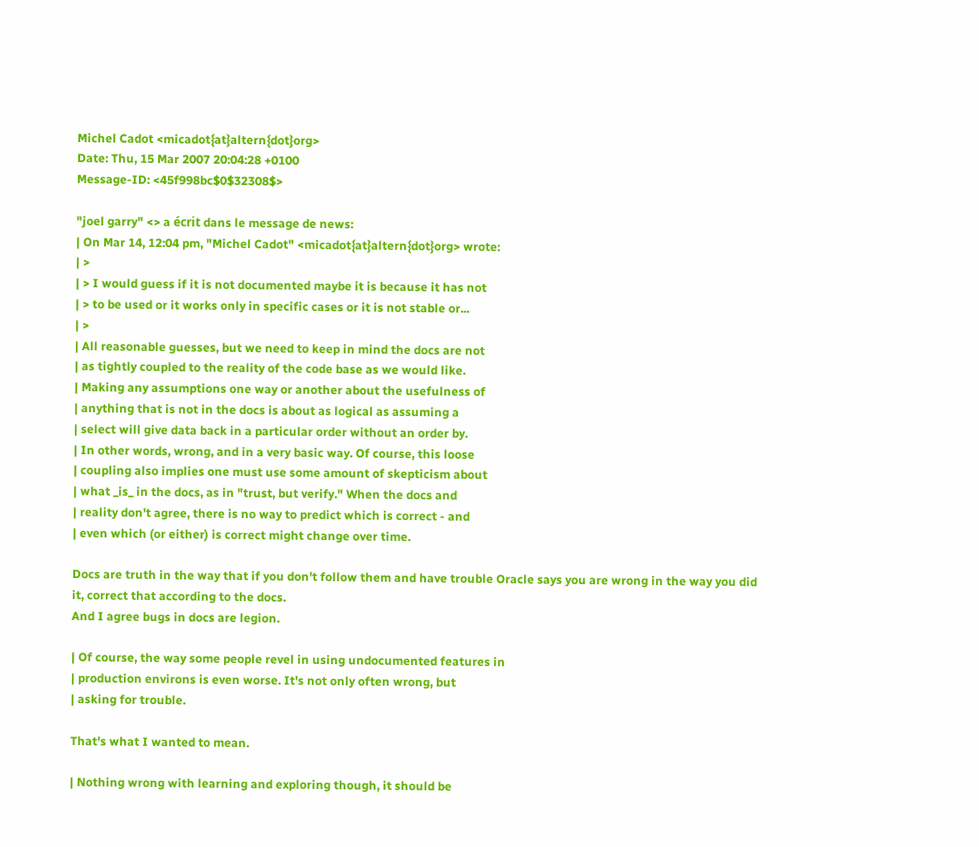Michel Cadot <micadot{at}altern{dot}org>
Date: Thu, 15 Mar 2007 20:04:28 +0100
Message-ID: <45f998bc$0$32308$>

"joel garry" <> a écrit dans le message de news:
| On Mar 14, 12:04 pm, "Michel Cadot" <micadot{at}altern{dot}org> wrote:
| >
| > I would guess if it is not documented maybe it is because it has not
| > to be used or it works only in specific cases or it is not stable or...
| >
| All reasonable guesses, but we need to keep in mind the docs are not
| as tightly coupled to the reality of the code base as we would like.
| Making any assumptions one way or another about the usefulness of
| anything that is not in the docs is about as logical as assuming a
| select will give data back in a particular order without an order by.
| In other words, wrong, and in a very basic way. Of course, this loose
| coupling also implies one must use some amount of skepticism about
| what _is_ in the docs, as in "trust, but verify." When the docs and
| reality don't agree, there is no way to predict which is correct - and
| even which (or either) is correct might change over time.

Docs are truth in the way that if you don't follow them and have trouble Oracle says you are wrong in the way you did it, correct that according to the docs.
And I agree bugs in docs are legion.

| Of course, the way some people revel in using undocumented features in
| production environs is even worse. It's not only often wrong, but
| asking for trouble.

That's what I wanted to mean.

| Nothing wrong with learning and exploring though, it should be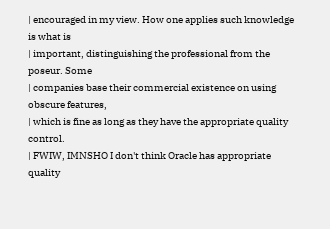| encouraged in my view. How one applies such knowledge is what is
| important, distinguishing the professional from the poseur. Some
| companies base their commercial existence on using obscure features,
| which is fine as long as they have the appropriate quality control.
| FWIW, IMNSHO I don't think Oracle has appropriate quality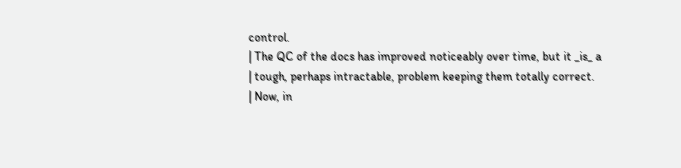control.
| The QC of the docs has improved noticeably over time, but it _is_ a
| tough, perhaps intractable, problem keeping them totally correct.
| Now, in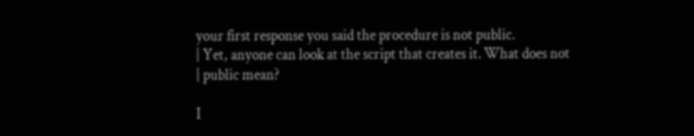your first response you said the procedure is not public.
| Yet, anyone can look at the script that creates it. What does not
| public mean?

I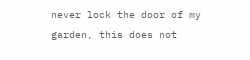never lock the door of my garden, this does not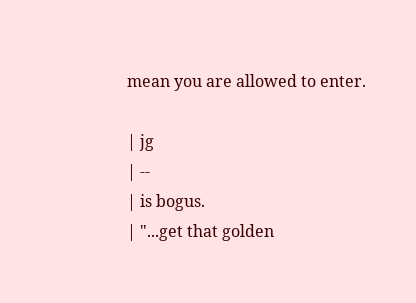mean you are allowed to enter.

| jg
| --
| is bogus.
| "...get that golden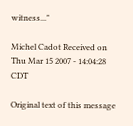witness..."

Michel Cadot Received on Thu Mar 15 2007 - 14:04:28 CDT

Original text of this message